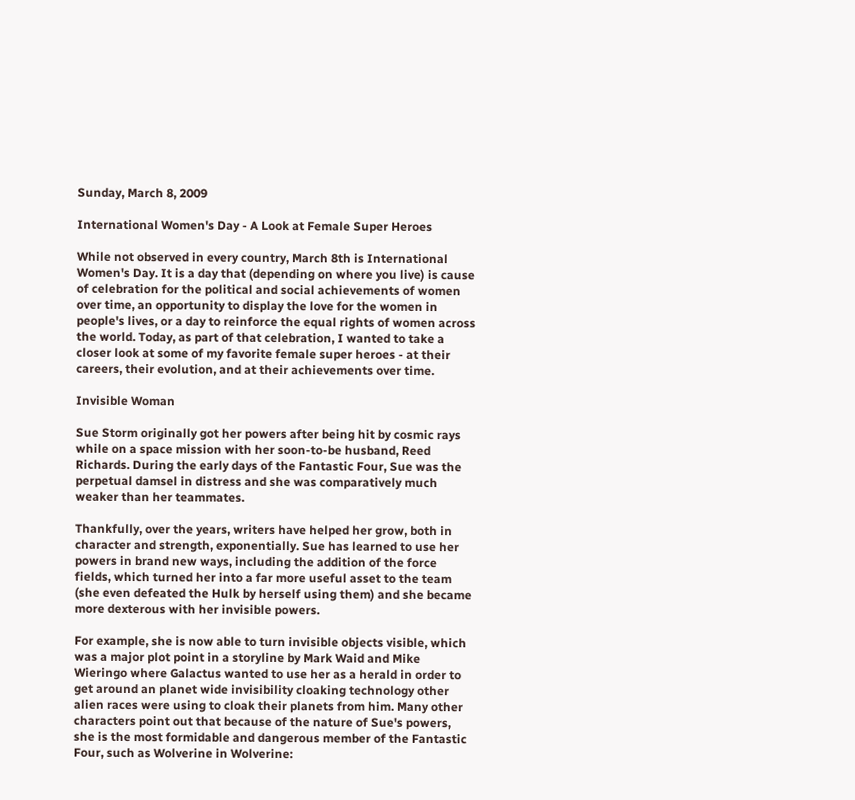Sunday, March 8, 2009

International Women's Day - A Look at Female Super Heroes

While not observed in every country, March 8th is International Women's Day. It is a day that (depending on where you live) is cause of celebration for the political and social achievements of women over time, an opportunity to display the love for the women in people's lives, or a day to reinforce the equal rights of women across the world. Today, as part of that celebration, I wanted to take a closer look at some of my favorite female super heroes - at their careers, their evolution, and at their achievements over time.

Invisible Woman

Sue Storm originally got her powers after being hit by cosmic rays while on a space mission with her soon-to-be husband, Reed Richards. During the early days of the Fantastic Four, Sue was the perpetual damsel in distress and she was comparatively much weaker than her teammates.

Thankfully, over the years, writers have helped her grow, both in character and strength, exponentially. Sue has learned to use her powers in brand new ways, including the addition of the force fields, which turned her into a far more useful asset to the team (she even defeated the Hulk by herself using them) and she became more dexterous with her invisible powers.

For example, she is now able to turn invisible objects visible, which was a major plot point in a storyline by Mark Waid and Mike Wieringo where Galactus wanted to use her as a herald in order to get around an planet wide invisibility cloaking technology other alien races were using to cloak their planets from him. Many other characters point out that because of the nature of Sue's powers, she is the most formidable and dangerous member of the Fantastic Four, such as Wolverine in Wolverine: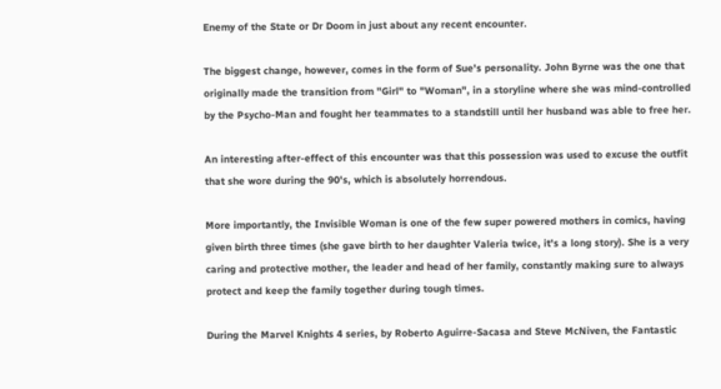Enemy of the State or Dr Doom in just about any recent encounter.

The biggest change, however, comes in the form of Sue's personality. John Byrne was the one that originally made the transition from "Girl" to "Woman", in a storyline where she was mind-controlled by the Psycho-Man and fought her teammates to a standstill until her husband was able to free her.

An interesting after-effect of this encounter was that this possession was used to excuse the outfit that she wore during the 90's, which is absolutely horrendous.

More importantly, the Invisible Woman is one of the few super powered mothers in comics, having given birth three times (she gave birth to her daughter Valeria twice, it's a long story). She is a very caring and protective mother, the leader and head of her family, constantly making sure to always protect and keep the family together during tough times.

During the Marvel Knights 4 series, by Roberto Aguirre-Sacasa and Steve McNiven, the Fantastic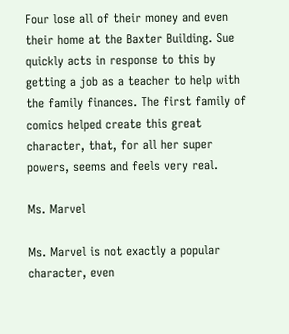Four lose all of their money and even their home at the Baxter Building. Sue quickly acts in response to this by getting a job as a teacher to help with the family finances. The first family of comics helped create this great character, that, for all her super powers, seems and feels very real.

Ms. Marvel

Ms. Marvel is not exactly a popular character, even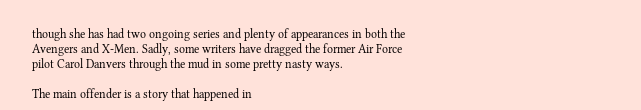though she has had two ongoing series and plenty of appearances in both the Avengers and X-Men. Sadly, some writers have dragged the former Air Force pilot Carol Danvers through the mud in some pretty nasty ways.

The main offender is a story that happened in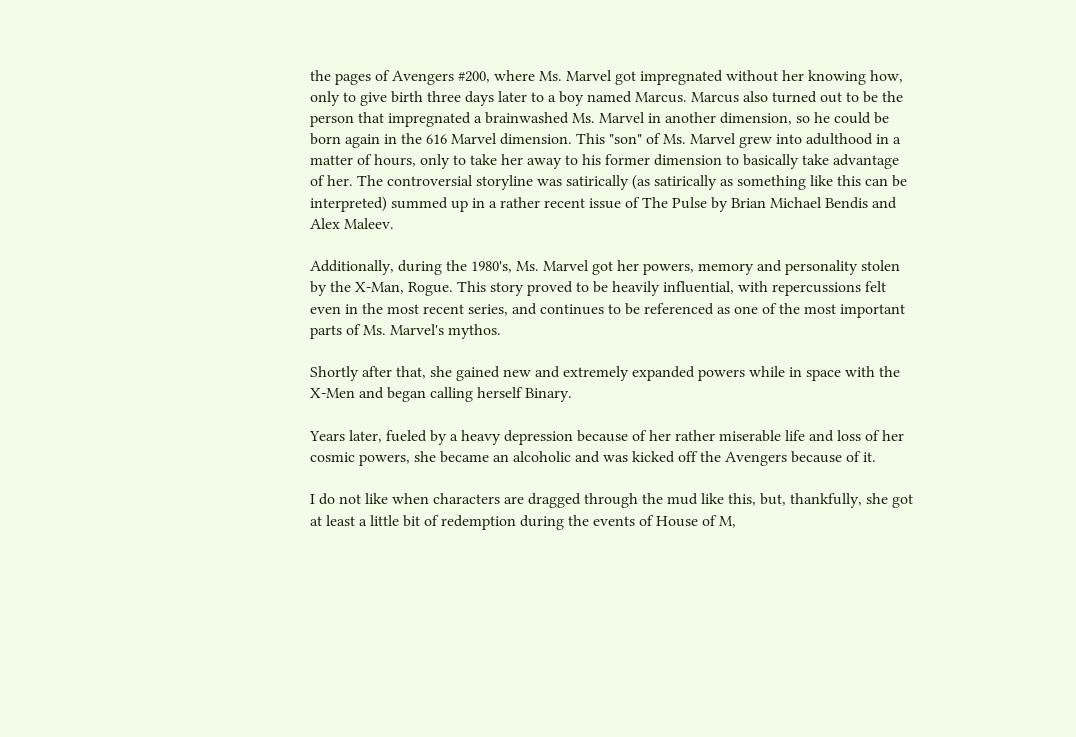the pages of Avengers #200, where Ms. Marvel got impregnated without her knowing how, only to give birth three days later to a boy named Marcus. Marcus also turned out to be the person that impregnated a brainwashed Ms. Marvel in another dimension, so he could be born again in the 616 Marvel dimension. This "son" of Ms. Marvel grew into adulthood in a matter of hours, only to take her away to his former dimension to basically take advantage of her. The controversial storyline was satirically (as satirically as something like this can be interpreted) summed up in a rather recent issue of The Pulse by Brian Michael Bendis and Alex Maleev.

Additionally, during the 1980's, Ms. Marvel got her powers, memory and personality stolen by the X-Man, Rogue. This story proved to be heavily influential, with repercussions felt even in the most recent series, and continues to be referenced as one of the most important parts of Ms. Marvel's mythos.

Shortly after that, she gained new and extremely expanded powers while in space with the X-Men and began calling herself Binary.

Years later, fueled by a heavy depression because of her rather miserable life and loss of her cosmic powers, she became an alcoholic and was kicked off the Avengers because of it.

I do not like when characters are dragged through the mud like this, but, thankfully, she got at least a little bit of redemption during the events of House of M,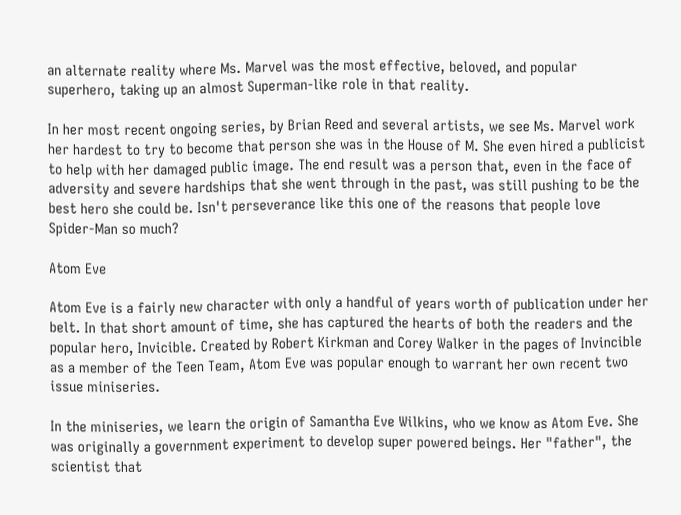an alternate reality where Ms. Marvel was the most effective, beloved, and popular superhero, taking up an almost Superman-like role in that reality.

In her most recent ongoing series, by Brian Reed and several artists, we see Ms. Marvel work her hardest to try to become that person she was in the House of M. She even hired a publicist to help with her damaged public image. The end result was a person that, even in the face of adversity and severe hardships that she went through in the past, was still pushing to be the best hero she could be. Isn't perseverance like this one of the reasons that people love Spider-Man so much?

Atom Eve

Atom Eve is a fairly new character with only a handful of years worth of publication under her belt. In that short amount of time, she has captured the hearts of both the readers and the popular hero, Invicible. Created by Robert Kirkman and Corey Walker in the pages of Invincible as a member of the Teen Team, Atom Eve was popular enough to warrant her own recent two issue miniseries.

In the miniseries, we learn the origin of Samantha Eve Wilkins, who we know as Atom Eve. She was originally a government experiment to develop super powered beings. Her "father", the scientist that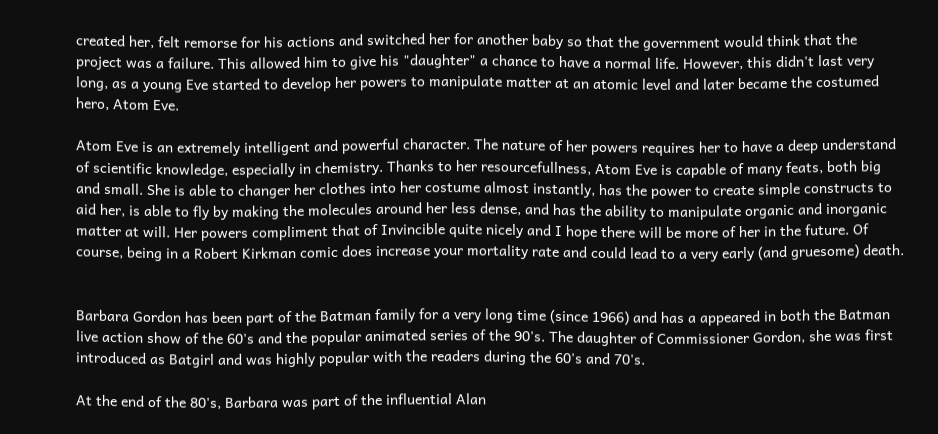created her, felt remorse for his actions and switched her for another baby so that the government would think that the project was a failure. This allowed him to give his "daughter" a chance to have a normal life. However, this didn't last very long, as a young Eve started to develop her powers to manipulate matter at an atomic level and later became the costumed hero, Atom Eve.

Atom Eve is an extremely intelligent and powerful character. The nature of her powers requires her to have a deep understand of scientific knowledge, especially in chemistry. Thanks to her resourcefullness, Atom Eve is capable of many feats, both big and small. She is able to changer her clothes into her costume almost instantly, has the power to create simple constructs to aid her, is able to fly by making the molecules around her less dense, and has the ability to manipulate organic and inorganic matter at will. Her powers compliment that of Invincible quite nicely and I hope there will be more of her in the future. Of course, being in a Robert Kirkman comic does increase your mortality rate and could lead to a very early (and gruesome) death.


Barbara Gordon has been part of the Batman family for a very long time (since 1966) and has a appeared in both the Batman live action show of the 60's and the popular animated series of the 90's. The daughter of Commissioner Gordon, she was first introduced as Batgirl and was highly popular with the readers during the 60's and 70's.

At the end of the 80's, Barbara was part of the influential Alan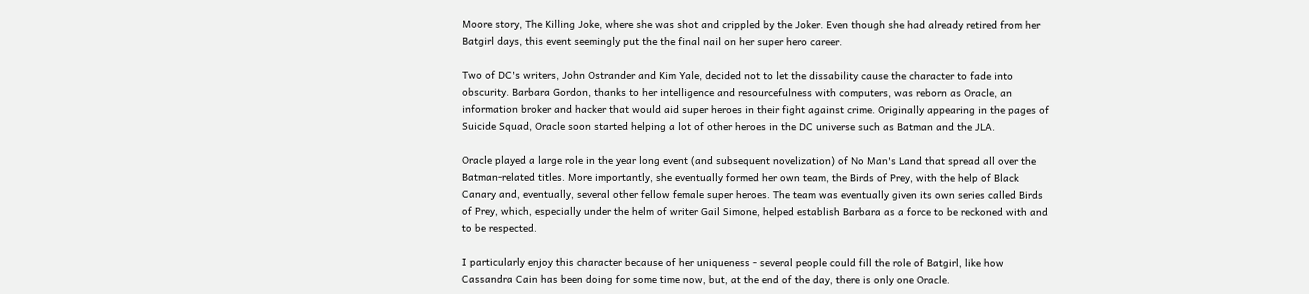Moore story, The Killing Joke, where she was shot and crippled by the Joker. Even though she had already retired from her Batgirl days, this event seemingly put the the final nail on her super hero career.

Two of DC's writers, John Ostrander and Kim Yale, decided not to let the dissability cause the character to fade into obscurity. Barbara Gordon, thanks to her intelligence and resourcefulness with computers, was reborn as Oracle, an information broker and hacker that would aid super heroes in their fight against crime. Originally appearing in the pages of Suicide Squad, Oracle soon started helping a lot of other heroes in the DC universe such as Batman and the JLA.

Oracle played a large role in the year long event (and subsequent novelization) of No Man's Land that spread all over the Batman-related titles. More importantly, she eventually formed her own team, the Birds of Prey, with the help of Black Canary and, eventually, several other fellow female super heroes. The team was eventually given its own series called Birds of Prey, which, especially under the helm of writer Gail Simone, helped establish Barbara as a force to be reckoned with and to be respected.

I particularly enjoy this character because of her uniqueness - several people could fill the role of Batgirl, like how Cassandra Cain has been doing for some time now, but, at the end of the day, there is only one Oracle.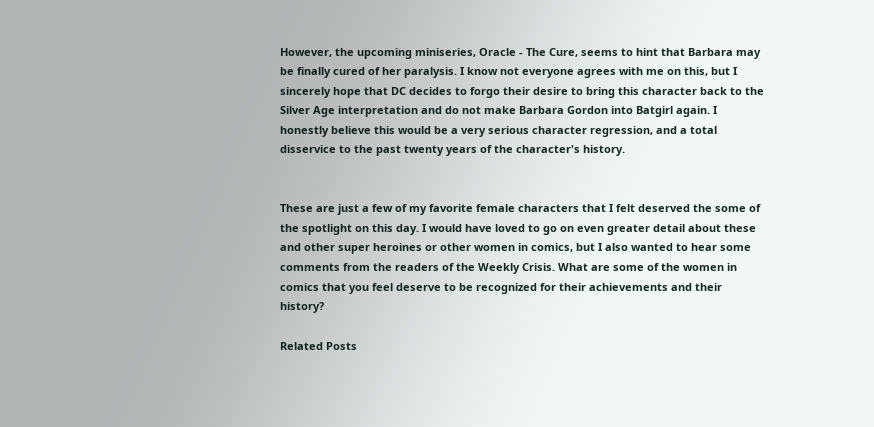However, the upcoming miniseries, Oracle - The Cure, seems to hint that Barbara may be finally cured of her paralysis. I know not everyone agrees with me on this, but I sincerely hope that DC decides to forgo their desire to bring this character back to the Silver Age interpretation and do not make Barbara Gordon into Batgirl again. I honestly believe this would be a very serious character regression, and a total disservice to the past twenty years of the character's history.


These are just a few of my favorite female characters that I felt deserved the some of the spotlight on this day. I would have loved to go on even greater detail about these and other super heroines or other women in comics, but I also wanted to hear some comments from the readers of the Weekly Crisis. What are some of the women in comics that you feel deserve to be recognized for their achievements and their history?

Related Posts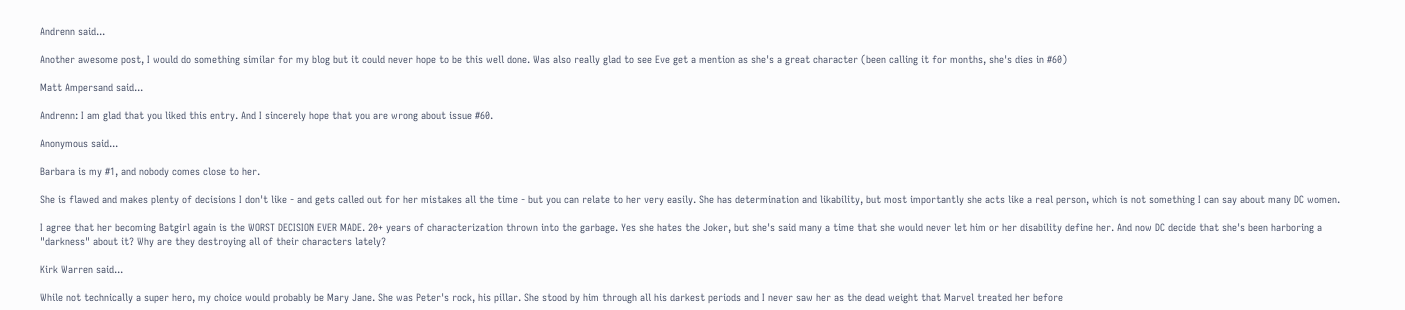Andrenn said...

Another awesome post, I would do something similar for my blog but it could never hope to be this well done. Was also really glad to see Eve get a mention as she's a great character (been calling it for months, she's dies in #60)

Matt Ampersand said...

Andrenn: I am glad that you liked this entry. And I sincerely hope that you are wrong about issue #60.

Anonymous said...

Barbara is my #1, and nobody comes close to her.

She is flawed and makes plenty of decisions I don't like - and gets called out for her mistakes all the time - but you can relate to her very easily. She has determination and likability, but most importantly she acts like a real person, which is not something I can say about many DC women.

I agree that her becoming Batgirl again is the WORST DECISION EVER MADE. 20+ years of characterization thrown into the garbage. Yes she hates the Joker, but she's said many a time that she would never let him or her disability define her. And now DC decide that she's been harboring a "darkness" about it? Why are they destroying all of their characters lately?

Kirk Warren said...

While not technically a super hero, my choice would probably be Mary Jane. She was Peter's rock, his pillar. She stood by him through all his darkest periods and I never saw her as the dead weight that Marvel treated her before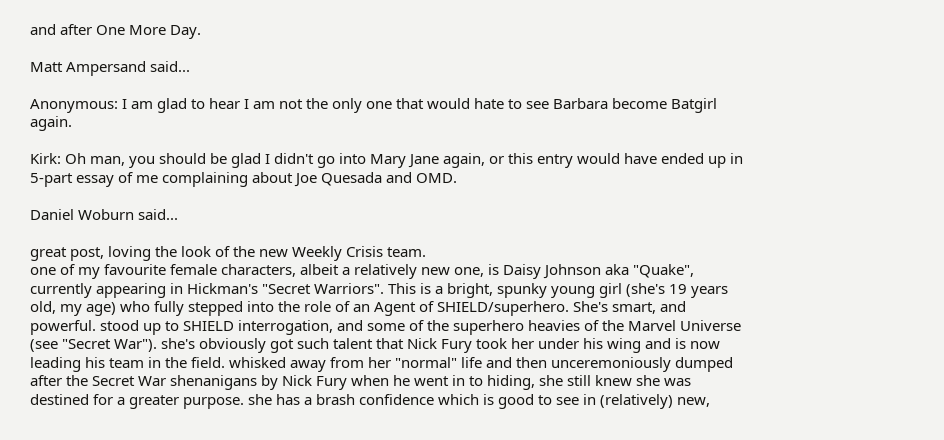and after One More Day.

Matt Ampersand said...

Anonymous: I am glad to hear I am not the only one that would hate to see Barbara become Batgirl again.

Kirk: Oh man, you should be glad I didn't go into Mary Jane again, or this entry would have ended up in 5-part essay of me complaining about Joe Quesada and OMD.

Daniel Woburn said...

great post, loving the look of the new Weekly Crisis team.
one of my favourite female characters, albeit a relatively new one, is Daisy Johnson aka "Quake", currently appearing in Hickman's "Secret Warriors". This is a bright, spunky young girl (she's 19 years old, my age) who fully stepped into the role of an Agent of SHIELD/superhero. She's smart, and powerful. stood up to SHIELD interrogation, and some of the superhero heavies of the Marvel Universe (see "Secret War"). she's obviously got such talent that Nick Fury took her under his wing and is now leading his team in the field. whisked away from her "normal" life and then unceremoniously dumped after the Secret War shenanigans by Nick Fury when he went in to hiding, she still knew she was destined for a greater purpose. she has a brash confidence which is good to see in (relatively) new,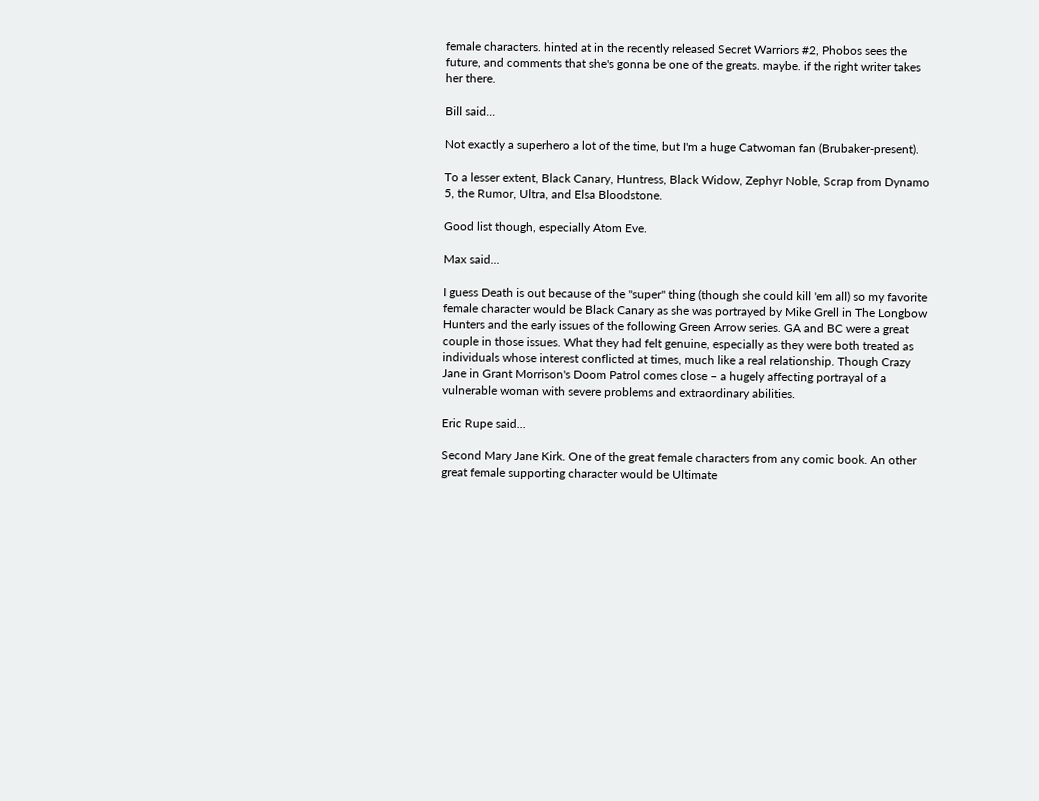female characters. hinted at in the recently released Secret Warriors #2, Phobos sees the future, and comments that she's gonna be one of the greats. maybe. if the right writer takes her there.

Bill said...

Not exactly a superhero a lot of the time, but I'm a huge Catwoman fan (Brubaker-present).

To a lesser extent, Black Canary, Huntress, Black Widow, Zephyr Noble, Scrap from Dynamo 5, the Rumor, Ultra, and Elsa Bloodstone.

Good list though, especially Atom Eve.

Max said...

I guess Death is out because of the "super" thing (though she could kill 'em all) so my favorite female character would be Black Canary as she was portrayed by Mike Grell in The Longbow Hunters and the early issues of the following Green Arrow series. GA and BC were a great couple in those issues. What they had felt genuine, especially as they were both treated as individuals whose interest conflicted at times, much like a real relationship. Though Crazy Jane in Grant Morrison's Doom Patrol comes close – a hugely affecting portrayal of a vulnerable woman with severe problems and extraordinary abilities.

Eric Rupe said...

Second Mary Jane Kirk. One of the great female characters from any comic book. An other great female supporting character would be Ultimate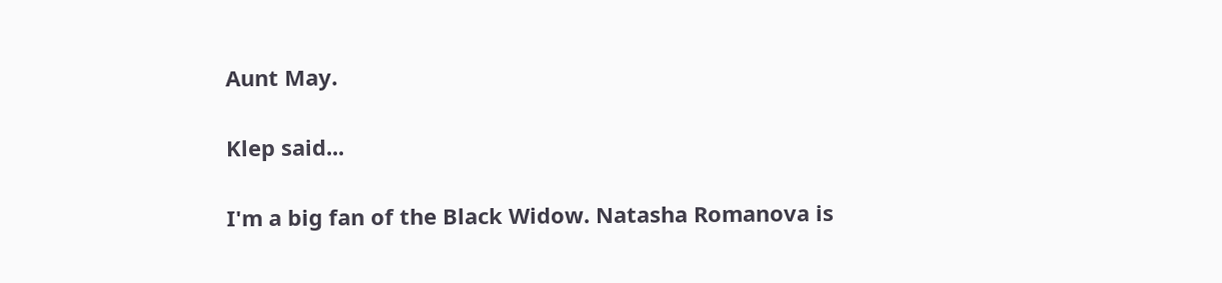Aunt May.

Klep said...

I'm a big fan of the Black Widow. Natasha Romanova is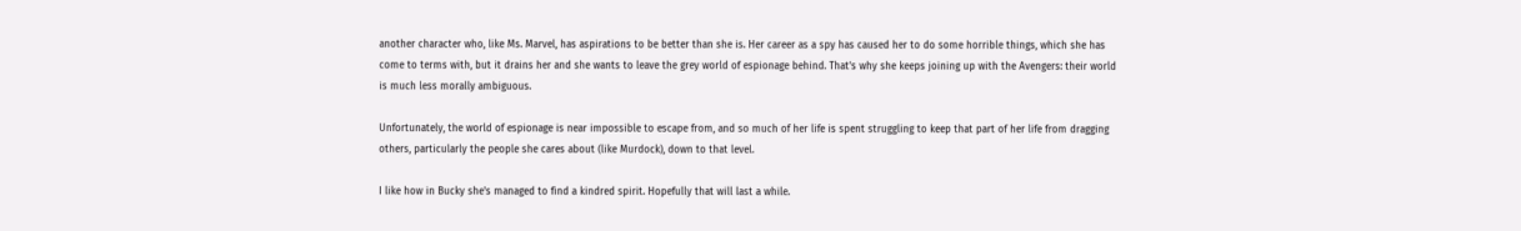another character who, like Ms. Marvel, has aspirations to be better than she is. Her career as a spy has caused her to do some horrible things, which she has come to terms with, but it drains her and she wants to leave the grey world of espionage behind. That's why she keeps joining up with the Avengers: their world is much less morally ambiguous.

Unfortunately, the world of espionage is near impossible to escape from, and so much of her life is spent struggling to keep that part of her life from dragging others, particularly the people she cares about (like Murdock), down to that level.

I like how in Bucky she's managed to find a kindred spirit. Hopefully that will last a while.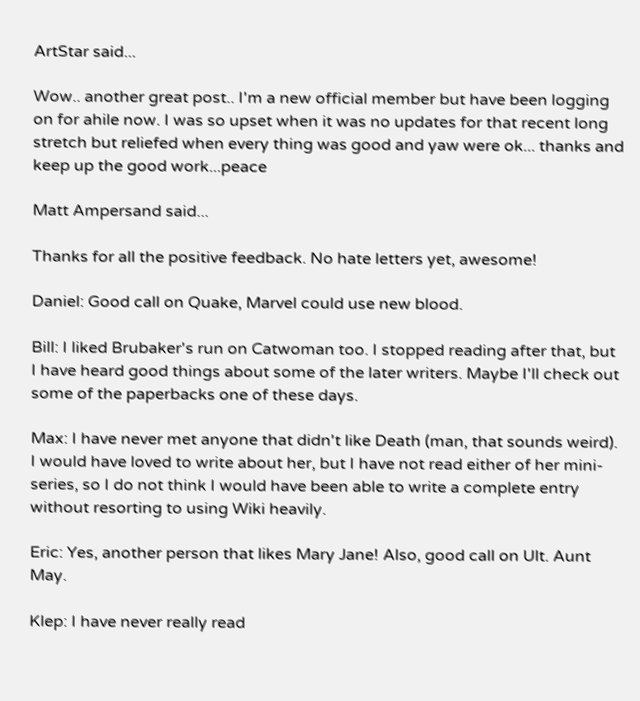ArtStar said...

Wow.. another great post.. I'm a new official member but have been logging on for ahile now. I was so upset when it was no updates for that recent long stretch but reliefed when every thing was good and yaw were ok... thanks and keep up the good work...peace

Matt Ampersand said...

Thanks for all the positive feedback. No hate letters yet, awesome!

Daniel: Good call on Quake, Marvel could use new blood.

Bill: I liked Brubaker's run on Catwoman too. I stopped reading after that, but I have heard good things about some of the later writers. Maybe I'll check out some of the paperbacks one of these days.

Max: I have never met anyone that didn't like Death (man, that sounds weird). I would have loved to write about her, but I have not read either of her mini-series, so I do not think I would have been able to write a complete entry without resorting to using Wiki heavily.

Eric: Yes, another person that likes Mary Jane! Also, good call on Ult. Aunt May.

Klep: I have never really read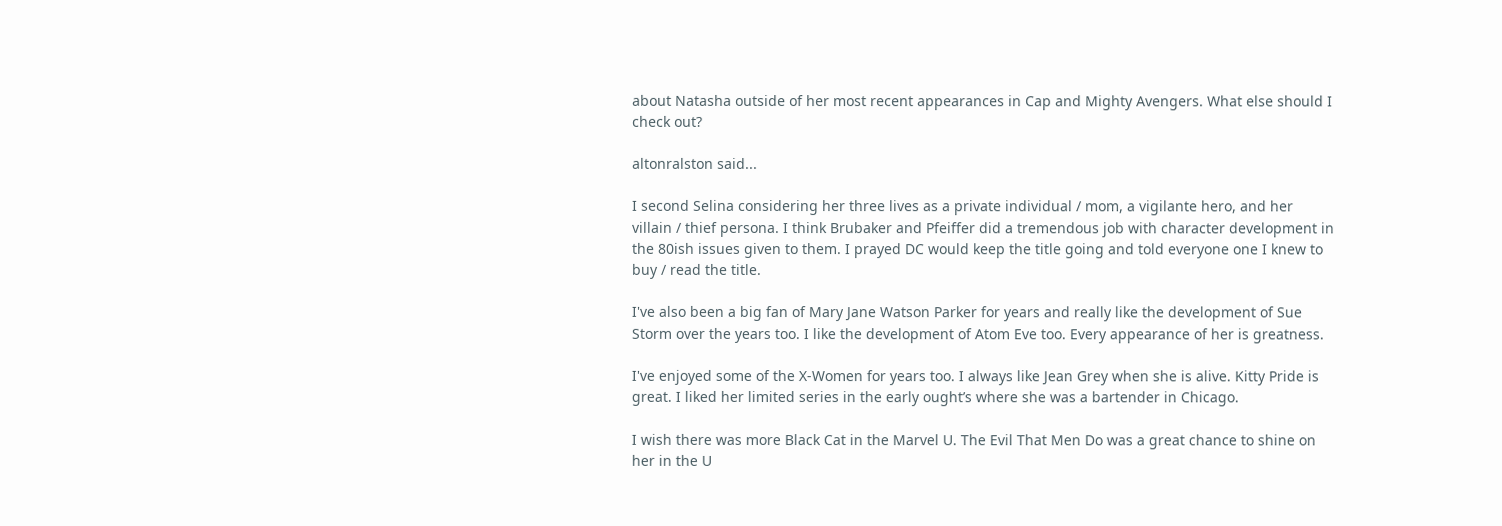about Natasha outside of her most recent appearances in Cap and Mighty Avengers. What else should I check out?

altonralston said...

I second Selina considering her three lives as a private individual / mom, a vigilante hero, and her villain / thief persona. I think Brubaker and Pfeiffer did a tremendous job with character development in the 80ish issues given to them. I prayed DC would keep the title going and told everyone one I knew to buy / read the title.

I've also been a big fan of Mary Jane Watson Parker for years and really like the development of Sue Storm over the years too. I like the development of Atom Eve too. Every appearance of her is greatness.

I've enjoyed some of the X-Women for years too. I always like Jean Grey when she is alive. Kitty Pride is great. I liked her limited series in the early ought’s where she was a bartender in Chicago.

I wish there was more Black Cat in the Marvel U. The Evil That Men Do was a great chance to shine on her in the U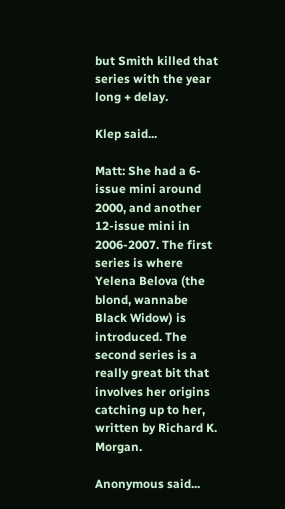but Smith killed that series with the year long + delay.

Klep said...

Matt: She had a 6-issue mini around 2000, and another 12-issue mini in 2006-2007. The first series is where Yelena Belova (the blond, wannabe Black Widow) is introduced. The second series is a really great bit that involves her origins catching up to her, written by Richard K. Morgan.

Anonymous said...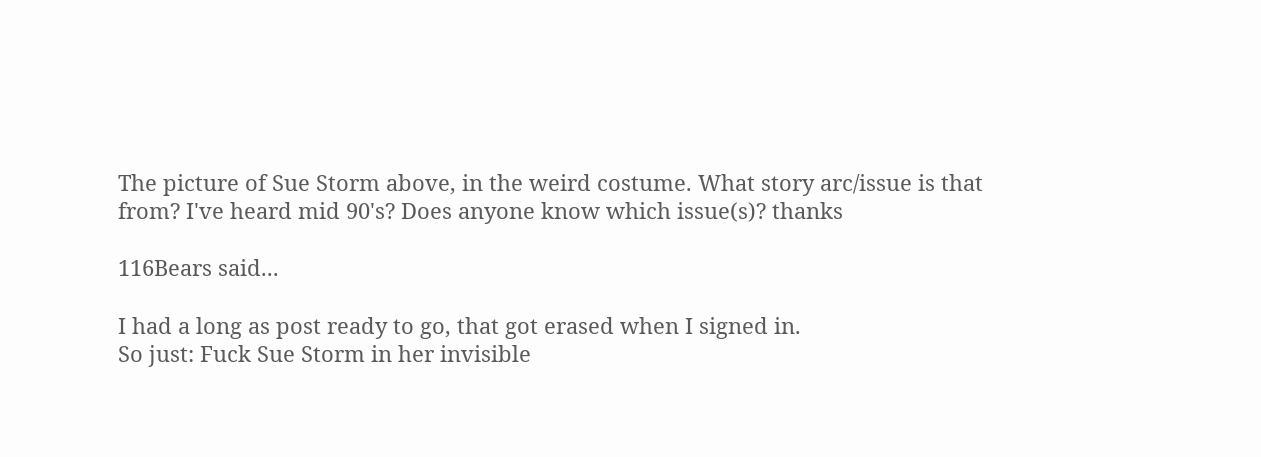The picture of Sue Storm above, in the weird costume. What story arc/issue is that from? I've heard mid 90's? Does anyone know which issue(s)? thanks

116Bears said...

I had a long as post ready to go, that got erased when I signed in.
So just: Fuck Sue Storm in her invisible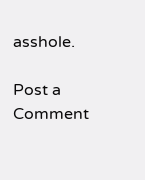asshole.

Post a Comment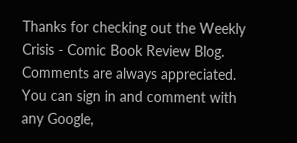Thanks for checking out the Weekly Crisis - Comic Book Review Blog. Comments are always appreciated. You can sign in and comment with any Google,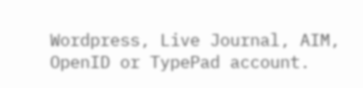Wordpress, Live Journal, AIM, OpenID or TypePad account.